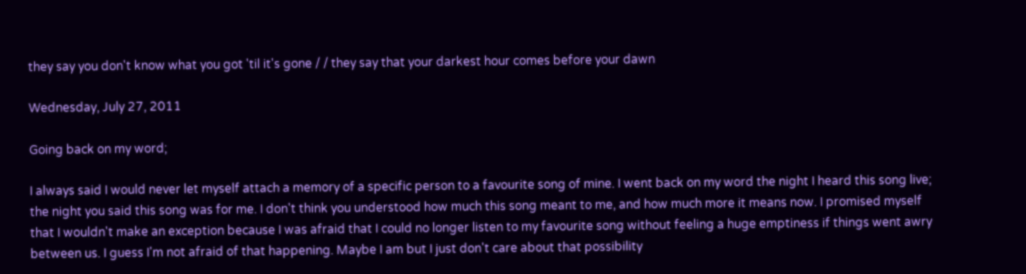they say you don't know what you got 'til it's gone / / they say that your darkest hour comes before your dawn

Wednesday, July 27, 2011

Going back on my word;

I always said I would never let myself attach a memory of a specific person to a favourite song of mine. I went back on my word the night I heard this song live; the night you said this song was for me. I don't think you understood how much this song meant to me, and how much more it means now. I promised myself that I wouldn't make an exception because I was afraid that I could no longer listen to my favourite song without feeling a huge emptiness if things went awry between us. I guess I'm not afraid of that happening. Maybe I am but I just don't care about that possibility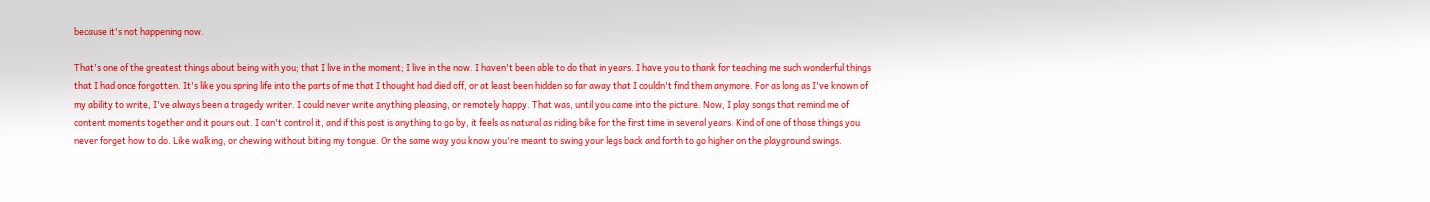because it's not happening now.

That's one of the greatest things about being with you; that I live in the moment; I live in the now. I haven't been able to do that in years. I have you to thank for teaching me such wonderful things that I had once forgotten. It's like you spring life into the parts of me that I thought had died off, or at least been hidden so far away that I couldn't find them anymore. For as long as I've known of my ability to write, I've always been a tragedy writer. I could never write anything pleasing, or remotely happy. That was, until you came into the picture. Now, I play songs that remind me of content moments together and it pours out. I can't control it, and if this post is anything to go by, it feels as natural as riding bike for the first time in several years. Kind of one of those things you never forget how to do. Like walking, or chewing without biting my tongue. Or the same way you know you're meant to swing your legs back and forth to go higher on the playground swings.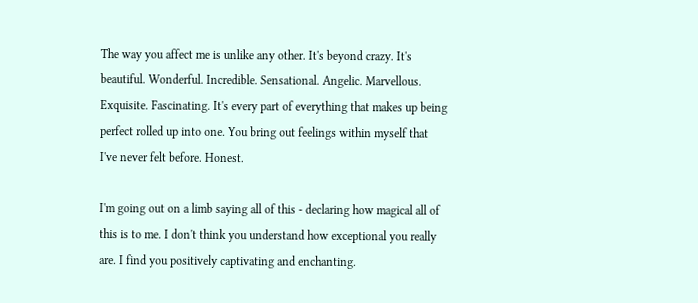The way you affect me is unlike any other. It's beyond crazy. It's beautiful. Wonderful. Incredible. Sensational. Angelic. Marvellous. Exquisite. Fascinating. It's every part of everything that makes up being perfect rolled up into one. You bring out feelings within myself that I've never felt before. Honest.

I'm going out on a limb saying all of this - declaring how magical all of this is to me. I don't think you understand how exceptional you really are. I find you positively captivating and enchanting.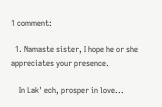1 comment:

  1. Namaste sister, I hope he or she appreciates your presence.

    In Lak' ech, prosper in love...